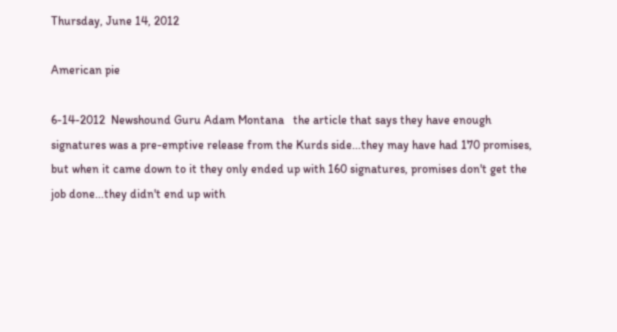Thursday, June 14, 2012

American pie

6-14-2012  Newshound Guru Adam Montana   the article that says they have enough signatures was a pre-emptive release from the Kurds side...they may have had 170 promises, but when it came down to it they only ended up with 160 signatures, promises don't get the job done...they didn't end up with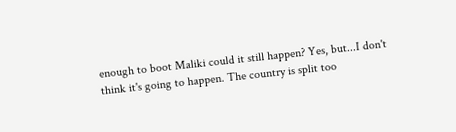enough to boot Maliki could it still happen? Yes, but...I don't think it's going to happen. The country is split too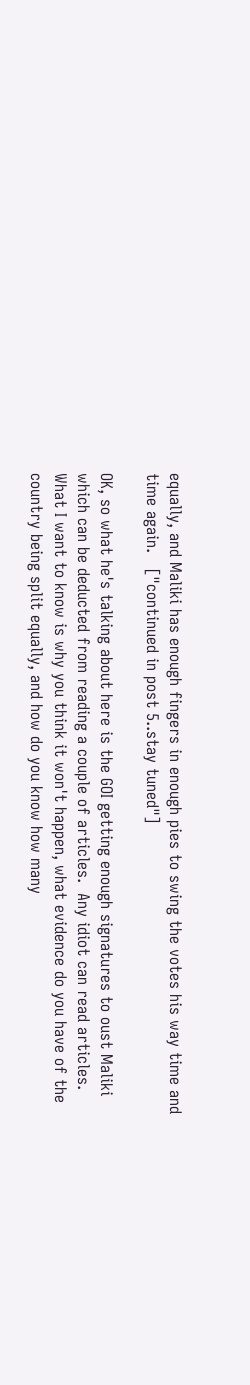equally, and Maliki has enough fingers in enough pies to swing the votes his way time and time again.   ["continued in post 5..stay tuned"]

OK, so what he's talking about here is the GOI getting enough signatures to oust Maliki which can be deducted from reading a couple of articles.  Any idiot can read articles.  What I want to know is why you think it won't happen, what evidence do you have of the country being split equally, and how do you know how many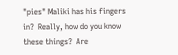"pies" Maliki has his fingers in?  Really, how do you know these things?  Are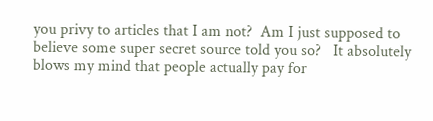you privy to articles that I am not?  Am I just supposed to believe some super secret source told you so?   It absolutely blows my mind that people actually pay for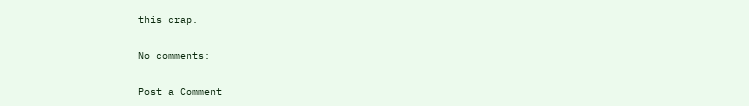this crap.

No comments:

Post a Comment